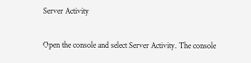Server Activity

Open the console and select Server Activity. The console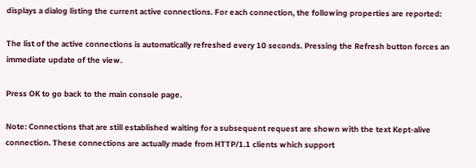displays a dialog listing the current active connections. For each connection, the following properties are reported:

The list of the active connections is automatically refreshed every 10 seconds. Pressing the Refresh button forces an immediate update of the view.

Press OK to go back to the main console page.

Note: Connections that are still established waiting for a subsequent request are shown with the text Kept-alive connection. These connections are actually made from HTTP/1.1 clients which support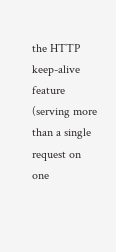the HTTP keep-alive feature (serving more than a single request on one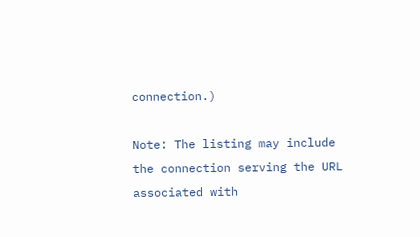connection.)

Note: The listing may include the connection serving the URL associated with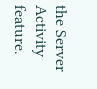the Server Activity feature.